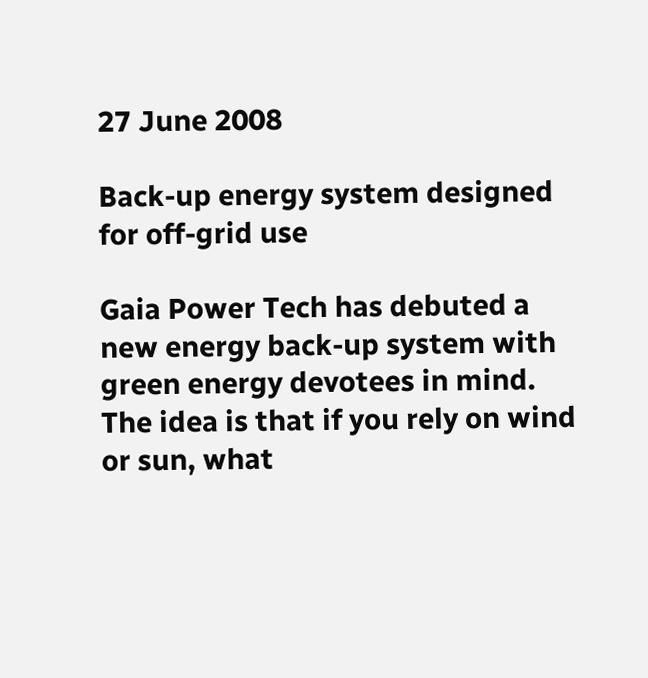27 June 2008

Back-up energy system designed for off-grid use

Gaia Power Tech has debuted a new energy back-up system with green energy devotees in mind. The idea is that if you rely on wind or sun, what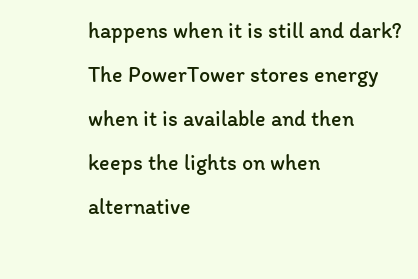happens when it is still and dark? The PowerTower stores energy when it is available and then keeps the lights on when alternative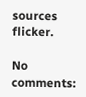sources flicker.

No comments: